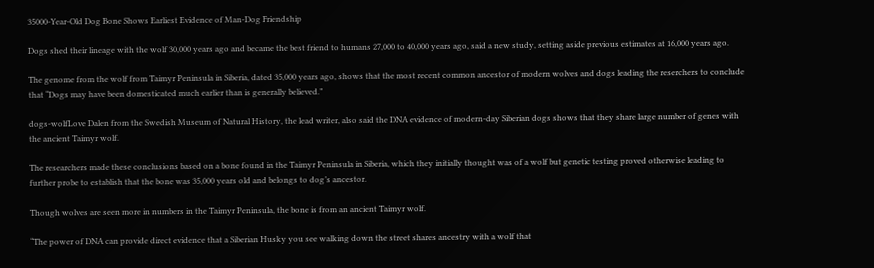35000-Year-Old Dog Bone Shows Earliest Evidence of Man-Dog Friendship

Dogs shed their lineage with the wolf 30,000 years ago and became the best friend to humans 27,000 to 40,000 years ago, said a new study, setting aside previous estimates at 16,000 years ago.

The genome from the wolf from Taimyr Peninsula in Siberia, dated 35,000 years ago, shows that the most recent common ancestor of modern wolves and dogs leading the reserchers to conclude that “Dogs may have been domesticated much earlier than is generally believed.”

dogs-wolfLove Dalen from the Swedish Museum of Natural History, the lead writer, also said the DNA evidence of modern-day Siberian dogs shows that they share large number of genes with the ancient Taimyr wolf.

The researchers made these conclusions based on a bone found in the Taimyr Peninsula in Siberia, which they initially thought was of a wolf but genetic testing proved otherwise leading to further probe to establish that the bone was 35,000 years old and belongs to dog’s ancestor.

Though wolves are seen more in numbers in the Taimyr Peninsula, the bone is from an ancient Taimyr wolf.

“The power of DNA can provide direct evidence that a Siberian Husky you see walking down the street shares ancestry with a wolf that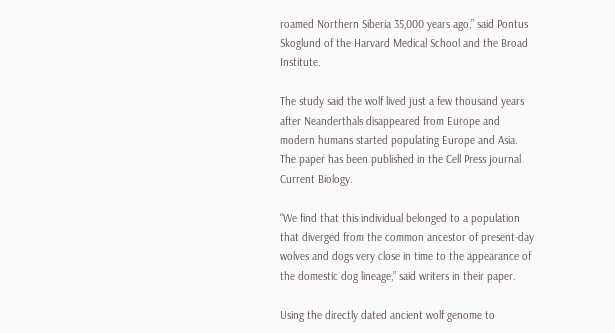roamed Northern Siberia 35,000 years ago,” said Pontus Skoglund of the Harvard Medical School and the Broad Institute.

The study said the wolf lived just a few thousand years after Neanderthals disappeared from Europe and modern humans started populating Europe and Asia. The paper has been published in the Cell Press journal Current Biology.

“We find that this individual belonged to a population that diverged from the common ancestor of present-day wolves and dogs very close in time to the appearance of the domestic dog lineage,” said writers in their paper.

Using the directly dated ancient wolf genome to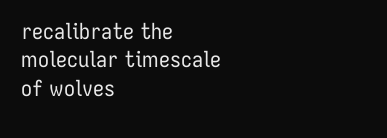recalibrate the molecular timescale of wolves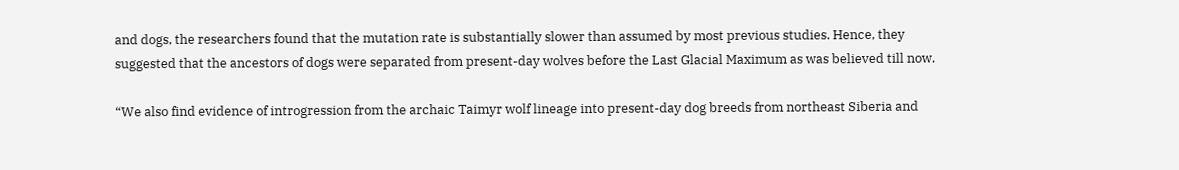and dogs, the researchers found that the mutation rate is substantially slower than assumed by most previous studies. Hence, they suggested that the ancestors of dogs were separated from present-day wolves before the Last Glacial Maximum as was believed till now.

“We also find evidence of introgression from the archaic Taimyr wolf lineage into present-day dog breeds from northeast Siberia and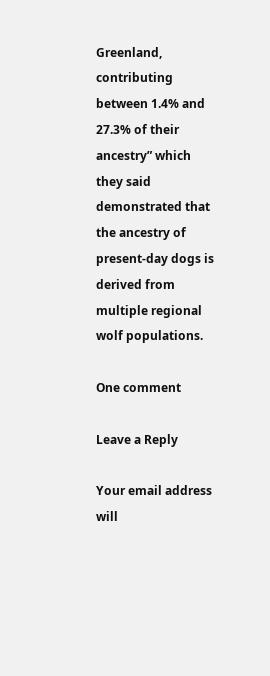Greenland, contributing between 1.4% and 27.3% of their ancestry” which they said demonstrated that the ancestry of present-day dogs is derived from multiple regional wolf populations.

One comment

Leave a Reply

Your email address will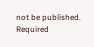not be published. Required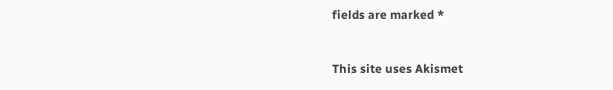fields are marked *


This site uses Akismet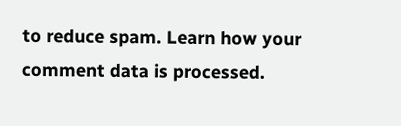to reduce spam. Learn how your comment data is processed.